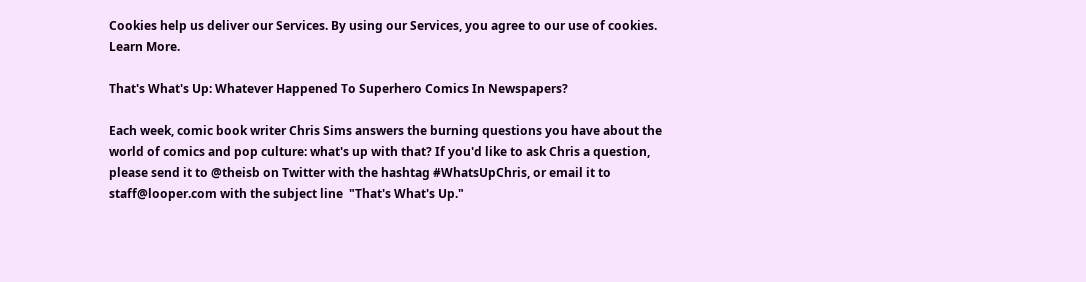Cookies help us deliver our Services. By using our Services, you agree to our use of cookies. Learn More.

That's What's Up: Whatever Happened To Superhero Comics In Newspapers?

Each week, comic book writer Chris Sims answers the burning questions you have about the world of comics and pop culture: what's up with that? If you'd like to ask Chris a question, please send it to @theisb on Twitter with the hashtag #WhatsUpChris, or email it to staff@looper.com with the subject line  "That's What's Up."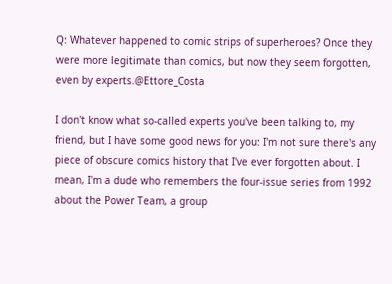Q: Whatever happened to comic strips of superheroes? Once they were more legitimate than comics, but now they seem forgotten, even by experts.@Ettore_Costa

I don't know what so-called experts you've been talking to, my friend, but I have some good news for you: I'm not sure there's any piece of obscure comics history that I've ever forgotten about. I mean, I'm a dude who remembers the four-issue series from 1992 about the Power Team, a group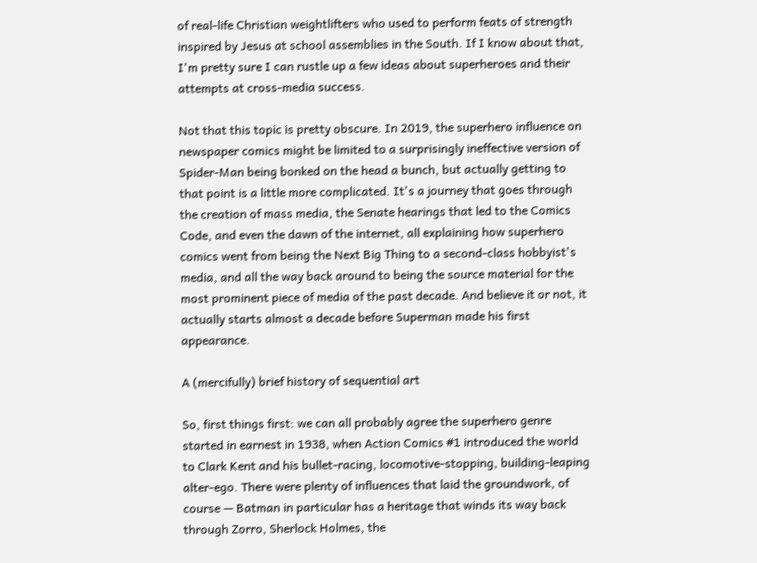of real-life Christian weightlifters who used to perform feats of strength inspired by Jesus at school assemblies in the South. If I know about that, I'm pretty sure I can rustle up a few ideas about superheroes and their attempts at cross-media success.

Not that this topic is pretty obscure. In 2019, the superhero influence on newspaper comics might be limited to a surprisingly ineffective version of Spider-Man being bonked on the head a bunch, but actually getting to that point is a little more complicated. It's a journey that goes through the creation of mass media, the Senate hearings that led to the Comics Code, and even the dawn of the internet, all explaining how superhero comics went from being the Next Big Thing to a second-class hobbyist's media, and all the way back around to being the source material for the most prominent piece of media of the past decade. And believe it or not, it actually starts almost a decade before Superman made his first appearance.

A (mercifully) brief history of sequential art

So, first things first: we can all probably agree the superhero genre started in earnest in 1938, when Action Comics #1 introduced the world to Clark Kent and his bullet-racing, locomotive-stopping, building-leaping alter-ego. There were plenty of influences that laid the groundwork, of course — Batman in particular has a heritage that winds its way back through Zorro, Sherlock Holmes, the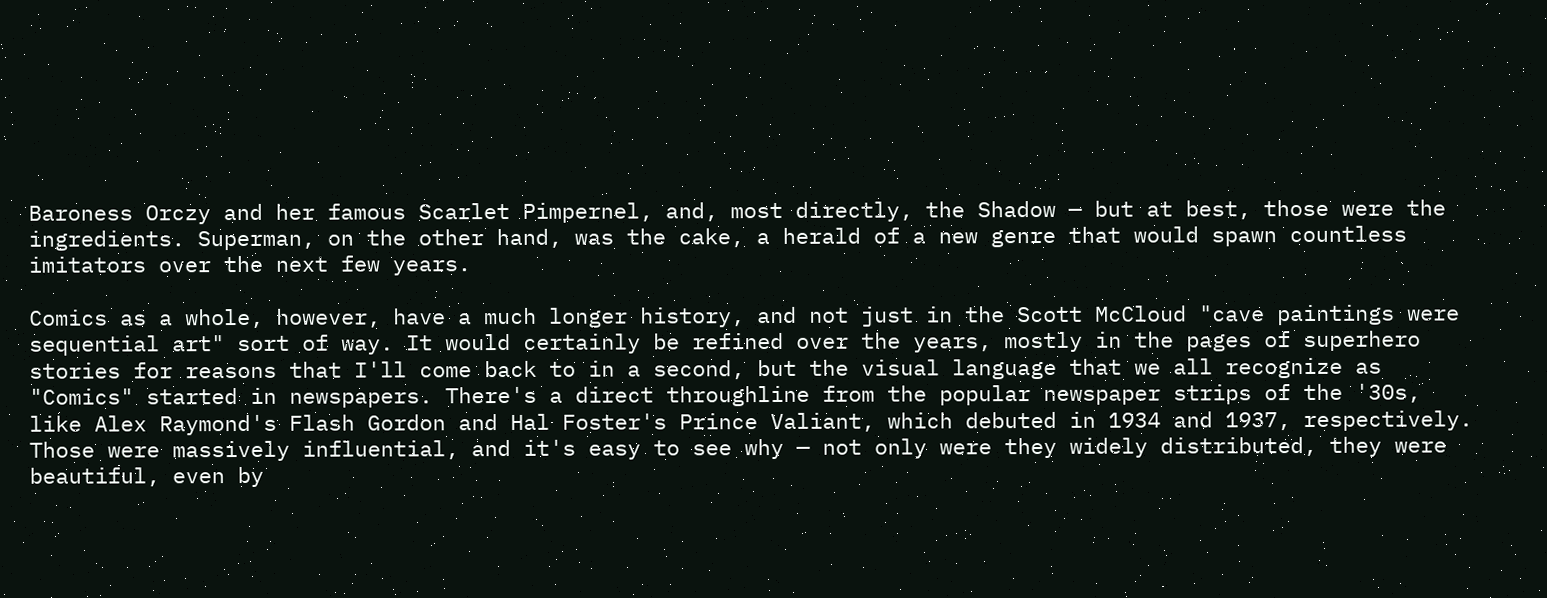Baroness Orczy and her famous Scarlet Pimpernel, and, most directly, the Shadow — but at best, those were the ingredients. Superman, on the other hand, was the cake, a herald of a new genre that would spawn countless imitators over the next few years.

Comics as a whole, however, have a much longer history, and not just in the Scott McCloud "cave paintings were sequential art" sort of way. It would certainly be refined over the years, mostly in the pages of superhero stories for reasons that I'll come back to in a second, but the visual language that we all recognize as "Comics" started in newspapers. There's a direct throughline from the popular newspaper strips of the '30s, like Alex Raymond's Flash Gordon and Hal Foster's Prince Valiant, which debuted in 1934 and 1937, respectively. Those were massively influential, and it's easy to see why — not only were they widely distributed, they were beautiful, even by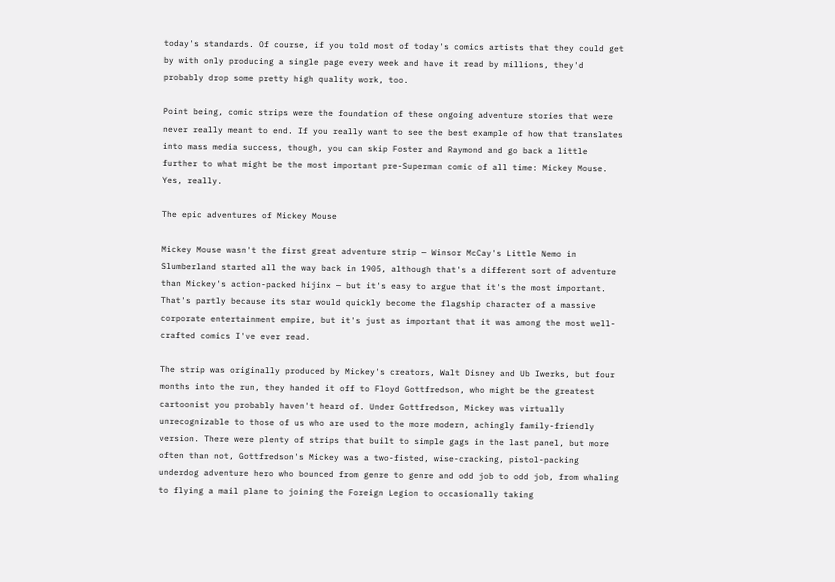today's standards. Of course, if you told most of today's comics artists that they could get by with only producing a single page every week and have it read by millions, they'd probably drop some pretty high quality work, too.

Point being, comic strips were the foundation of these ongoing adventure stories that were never really meant to end. If you really want to see the best example of how that translates into mass media success, though, you can skip Foster and Raymond and go back a little further to what might be the most important pre-Superman comic of all time: Mickey Mouse. Yes, really.

The epic adventures of Mickey Mouse

Mickey Mouse wasn't the first great adventure strip — Winsor McCay's Little Nemo in Slumberland started all the way back in 1905, although that's a different sort of adventure than Mickey's action-packed hijinx — but it's easy to argue that it's the most important. That's partly because its star would quickly become the flagship character of a massive corporate entertainment empire, but it's just as important that it was among the most well-crafted comics I've ever read.

The strip was originally produced by Mickey's creators, Walt Disney and Ub Iwerks, but four months into the run, they handed it off to Floyd Gottfredson, who might be the greatest cartoonist you probably haven't heard of. Under Gottfredson, Mickey was virtually unrecognizable to those of us who are used to the more modern, achingly family-friendly version. There were plenty of strips that built to simple gags in the last panel, but more often than not, Gottfredson's Mickey was a two-fisted, wise-cracking, pistol-packing underdog adventure hero who bounced from genre to genre and odd job to odd job, from whaling to flying a mail plane to joining the Foreign Legion to occasionally taking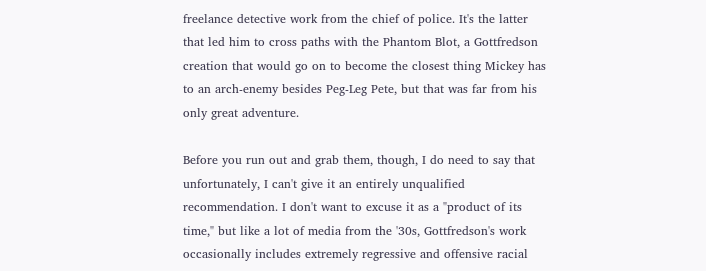freelance detective work from the chief of police. It's the latter that led him to cross paths with the Phantom Blot, a Gottfredson creation that would go on to become the closest thing Mickey has to an arch-enemy besides Peg-Leg Pete, but that was far from his only great adventure.

Before you run out and grab them, though, I do need to say that unfortunately, I can't give it an entirely unqualified recommendation. I don't want to excuse it as a "product of its time," but like a lot of media from the '30s, Gottfredson's work occasionally includes extremely regressive and offensive racial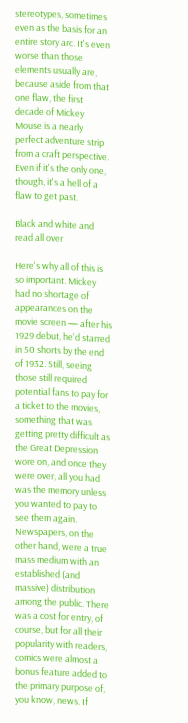stereotypes, sometimes even as the basis for an entire story arc. It's even worse than those elements usually are, because aside from that one flaw, the first decade of Mickey Mouse is a nearly perfect adventure strip from a craft perspective. Even if it's the only one, though, it's a hell of a flaw to get past.

Black and white and read all over

Here's why all of this is so important. Mickey had no shortage of appearances on the movie screen — after his 1929 debut, he'd starred in 50 shorts by the end of 1932. Still, seeing those still required potential fans to pay for a ticket to the movies, something that was getting pretty difficult as the Great Depression wore on, and once they were over, all you had was the memory unless you wanted to pay to see them again. Newspapers, on the other hand, were a true mass medium with an established (and massive) distribution among the public. There was a cost for entry, of course, but for all their popularity with readers, comics were almost a bonus feature added to the primary purpose of, you know, news. If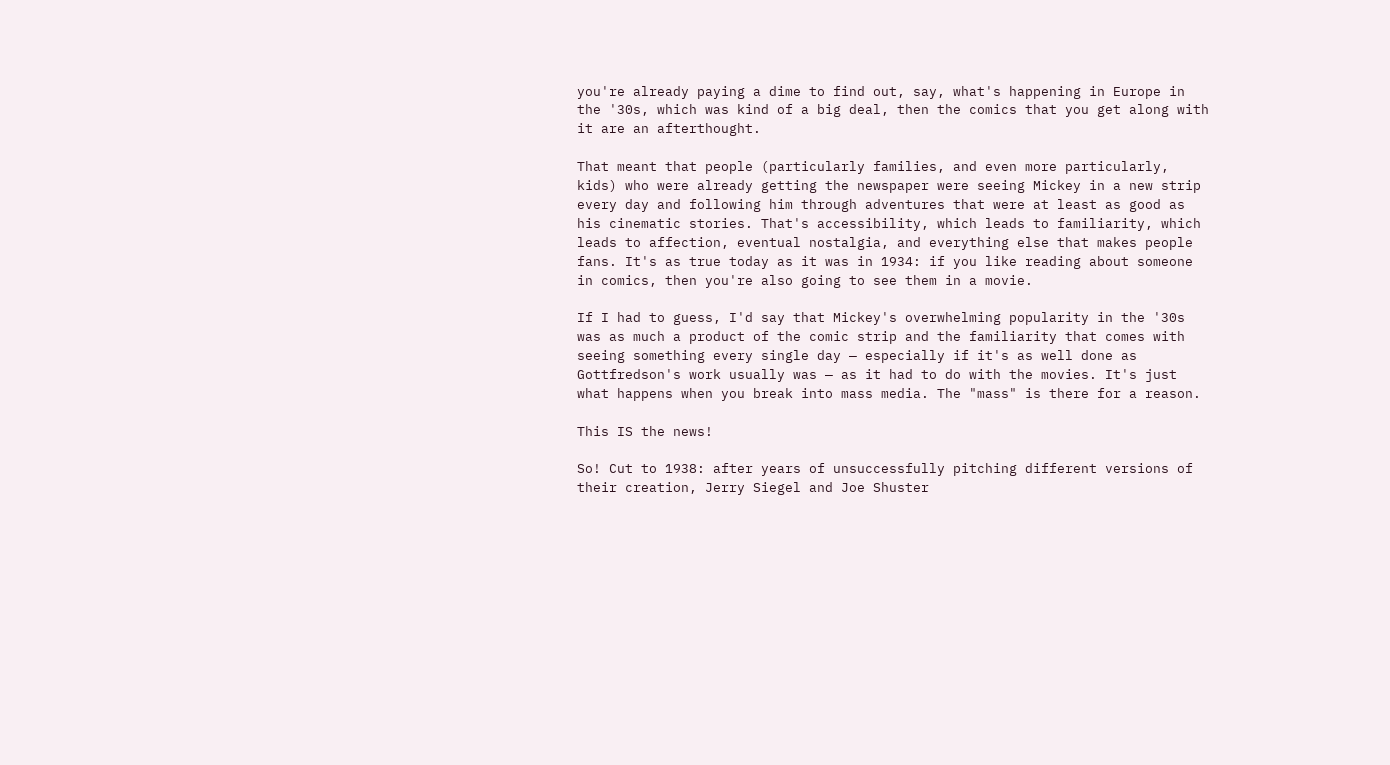you're already paying a dime to find out, say, what's happening in Europe in the '30s, which was kind of a big deal, then the comics that you get along with it are an afterthought.

That meant that people (particularly families, and even more particularly, kids) who were already getting the newspaper were seeing Mickey in a new strip every day and following him through adventures that were at least as good as his cinematic stories. That's accessibility, which leads to familiarity, which leads to affection, eventual nostalgia, and everything else that makes people fans. It's as true today as it was in 1934: if you like reading about someone in comics, then you're also going to see them in a movie.

If I had to guess, I'd say that Mickey's overwhelming popularity in the '30s was as much a product of the comic strip and the familiarity that comes with seeing something every single day — especially if it's as well done as Gottfredson's work usually was — as it had to do with the movies. It's just what happens when you break into mass media. The "mass" is there for a reason.

This IS the news!

So! Cut to 1938: after years of unsuccessfully pitching different versions of their creation, Jerry Siegel and Joe Shuster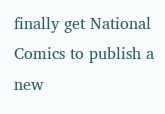finally get National Comics to publish a new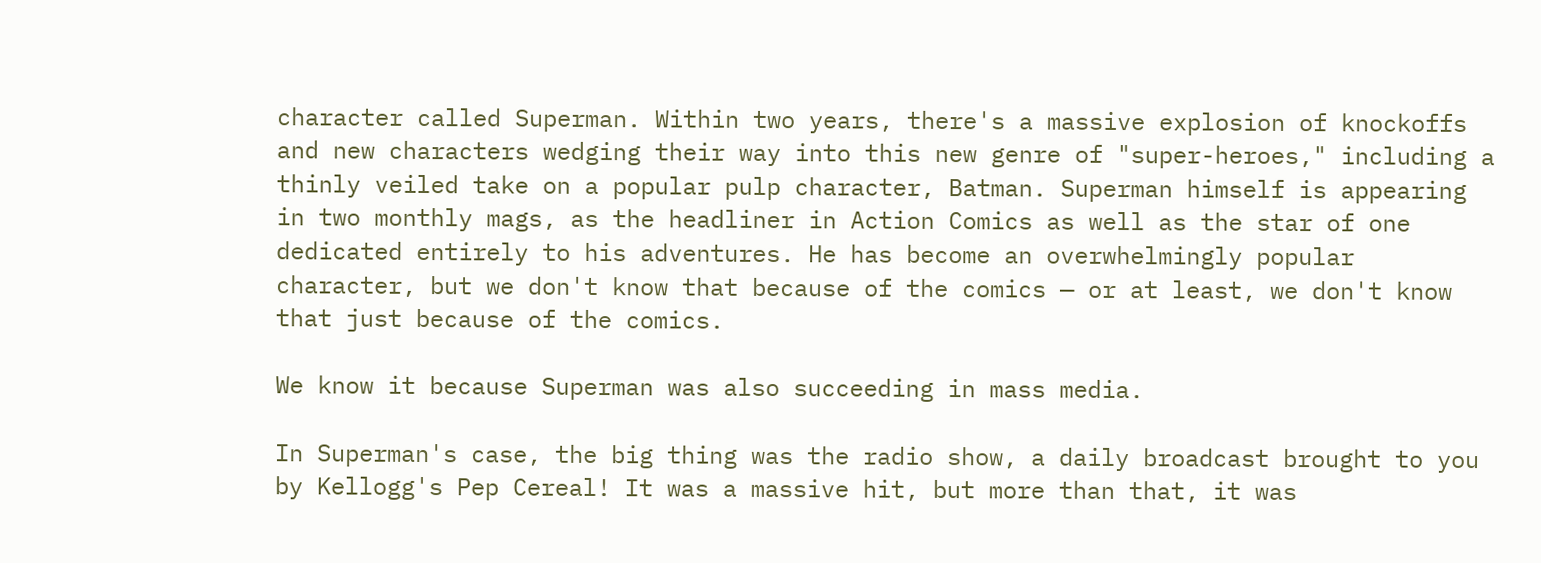character called Superman. Within two years, there's a massive explosion of knockoffs and new characters wedging their way into this new genre of "super-heroes," including a thinly veiled take on a popular pulp character, Batman. Superman himself is appearing in two monthly mags, as the headliner in Action Comics as well as the star of one dedicated entirely to his adventures. He has become an overwhelmingly popular character, but we don't know that because of the comics — or at least, we don't know that just because of the comics.

We know it because Superman was also succeeding in mass media.

In Superman's case, the big thing was the radio show, a daily broadcast brought to you by Kellogg's Pep Cereal! It was a massive hit, but more than that, it was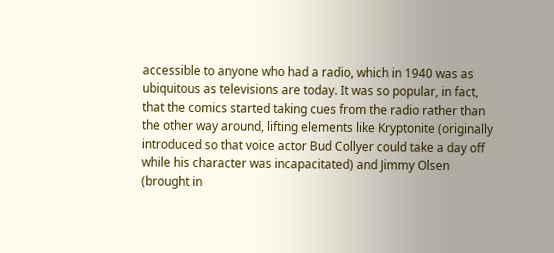accessible to anyone who had a radio, which in 1940 was as ubiquitous as televisions are today. It was so popular, in fact, that the comics started taking cues from the radio rather than the other way around, lifting elements like Kryptonite (originally introduced so that voice actor Bud Collyer could take a day off while his character was incapacitated) and Jimmy Olsen (brought in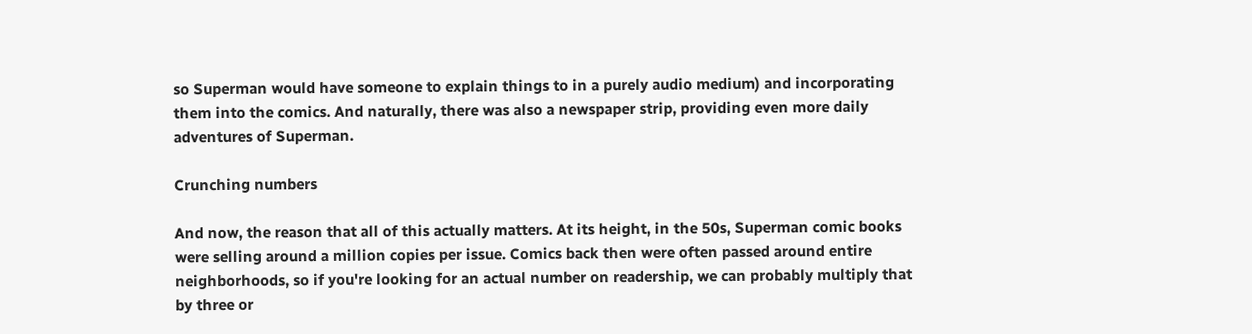so Superman would have someone to explain things to in a purely audio medium) and incorporating them into the comics. And naturally, there was also a newspaper strip, providing even more daily adventures of Superman.

Crunching numbers

And now, the reason that all of this actually matters. At its height, in the 50s, Superman comic books were selling around a million copies per issue. Comics back then were often passed around entire neighborhoods, so if you're looking for an actual number on readership, we can probably multiply that by three or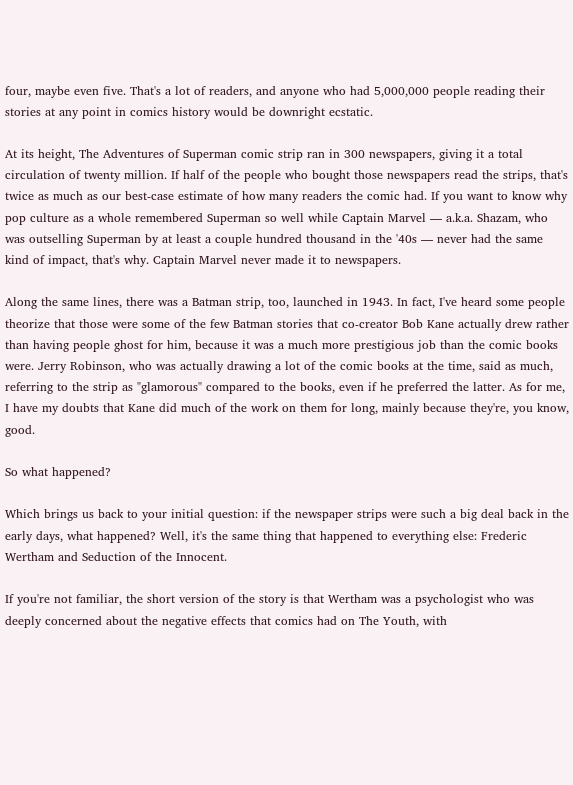four, maybe even five. That's a lot of readers, and anyone who had 5,000,000 people reading their stories at any point in comics history would be downright ecstatic.

At its height, The Adventures of Superman comic strip ran in 300 newspapers, giving it a total circulation of twenty million. If half of the people who bought those newspapers read the strips, that's twice as much as our best-case estimate of how many readers the comic had. If you want to know why pop culture as a whole remembered Superman so well while Captain Marvel — a.k.a. Shazam, who was outselling Superman by at least a couple hundred thousand in the '40s — never had the same kind of impact, that's why. Captain Marvel never made it to newspapers.

Along the same lines, there was a Batman strip, too, launched in 1943. In fact, I've heard some people theorize that those were some of the few Batman stories that co-creator Bob Kane actually drew rather than having people ghost for him, because it was a much more prestigious job than the comic books were. Jerry Robinson, who was actually drawing a lot of the comic books at the time, said as much, referring to the strip as "glamorous" compared to the books, even if he preferred the latter. As for me, I have my doubts that Kane did much of the work on them for long, mainly because they're, you know, good.

So what happened?

Which brings us back to your initial question: if the newspaper strips were such a big deal back in the early days, what happened? Well, it's the same thing that happened to everything else: Frederic Wertham and Seduction of the Innocent.

If you're not familiar, the short version of the story is that Wertham was a psychologist who was deeply concerned about the negative effects that comics had on The Youth, with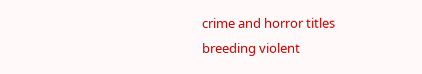crime and horror titles breeding violent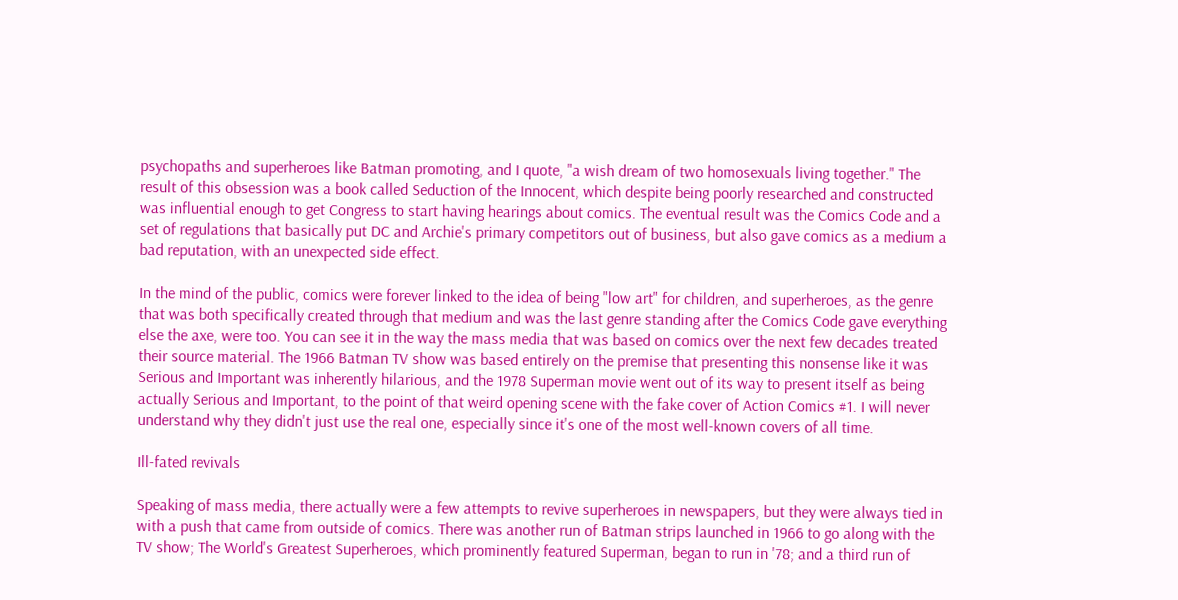psychopaths and superheroes like Batman promoting, and I quote, "a wish dream of two homosexuals living together." The result of this obsession was a book called Seduction of the Innocent, which despite being poorly researched and constructed was influential enough to get Congress to start having hearings about comics. The eventual result was the Comics Code and a set of regulations that basically put DC and Archie's primary competitors out of business, but also gave comics as a medium a bad reputation, with an unexpected side effect.

In the mind of the public, comics were forever linked to the idea of being "low art" for children, and superheroes, as the genre that was both specifically created through that medium and was the last genre standing after the Comics Code gave everything else the axe, were too. You can see it in the way the mass media that was based on comics over the next few decades treated their source material. The 1966 Batman TV show was based entirely on the premise that presenting this nonsense like it was Serious and Important was inherently hilarious, and the 1978 Superman movie went out of its way to present itself as being actually Serious and Important, to the point of that weird opening scene with the fake cover of Action Comics #1. I will never understand why they didn't just use the real one, especially since it's one of the most well-known covers of all time.

Ill-fated revivals

Speaking of mass media, there actually were a few attempts to revive superheroes in newspapers, but they were always tied in with a push that came from outside of comics. There was another run of Batman strips launched in 1966 to go along with the TV show; The World's Greatest Superheroes, which prominently featured Superman, began to run in '78; and a third run of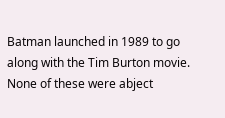Batman launched in 1989 to go along with the Tim Burton movie. None of these were abject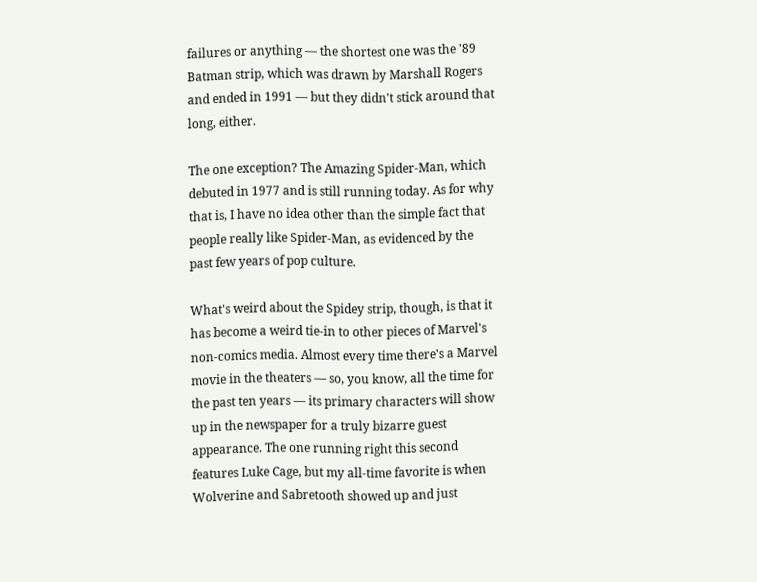failures or anything — the shortest one was the '89 Batman strip, which was drawn by Marshall Rogers and ended in 1991 — but they didn't stick around that long, either.

The one exception? The Amazing Spider-Man, which debuted in 1977 and is still running today. As for why that is, I have no idea other than the simple fact that people really like Spider-Man, as evidenced by the past few years of pop culture.

What's weird about the Spidey strip, though, is that it has become a weird tie-in to other pieces of Marvel's non-comics media. Almost every time there's a Marvel movie in the theaters — so, you know, all the time for the past ten years — its primary characters will show up in the newspaper for a truly bizarre guest appearance. The one running right this second features Luke Cage, but my all-time favorite is when Wolverine and Sabretooth showed up and just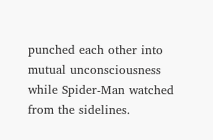punched each other into mutual unconsciousness while Spider-Man watched from the sidelines.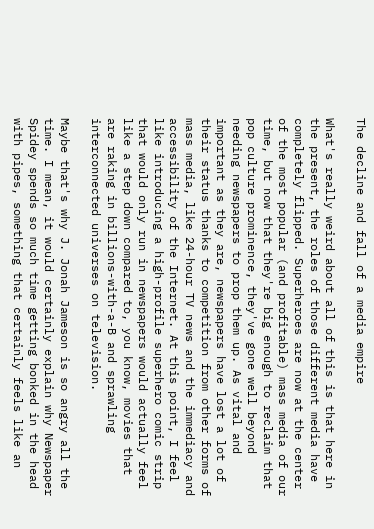The decline and fall of a media empire

What's really weird about all of this is that here in the present, the roles of those different media have completely flipped. Superheroes are now at the center of the most popular (and profitable) mass media of our time, but now that they're big enough to reclaim that pop culture prominence, they've gone well beyond needing newspapers to prop them up. As vital and important as they are, newspapers have lost a lot of their status thanks to competition from other forms of mass media, like 24-hour TV news and the immediacy and accessibility of the Internet. At this point, I feel like introducing a high-profile superhero comic strip that would only run in newspapers would actually feel like a step down compared to, you know, movies that are raking in billions-with-a-B and sprawling interconnected universes on television.

Maybe that's why J. Jonah Jameson is so angry all the time. I mean, it would certainly explain why Newspaper Spidey spends so much time getting bonked in the head with pipes, something that certainly feels like an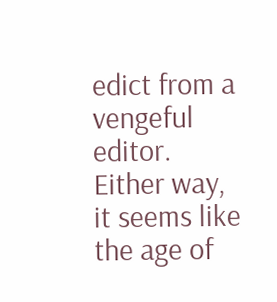edict from a vengeful editor. Either way, it seems like the age of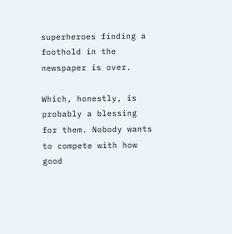superheroes finding a foothold in the newspaper is over.

Which, honestly, is probably a blessing for them. Nobody wants to compete with how good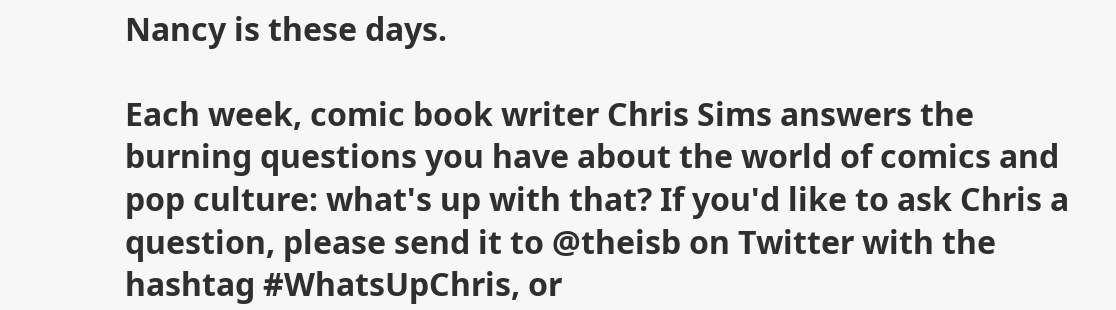Nancy is these days.

Each week, comic book writer Chris Sims answers the burning questions you have about the world of comics and pop culture: what's up with that? If you'd like to ask Chris a question, please send it to @theisb on Twitter with the hashtag #WhatsUpChris, or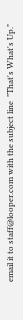email it to staff@looper.com with the subject line  "That's What's Up."